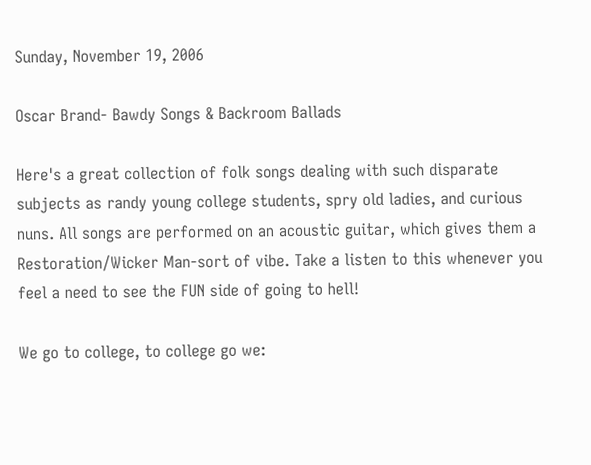Sunday, November 19, 2006

Oscar Brand- Bawdy Songs & Backroom Ballads

Here's a great collection of folk songs dealing with such disparate subjects as randy young college students, spry old ladies, and curious nuns. All songs are performed on an acoustic guitar, which gives them a Restoration/Wicker Man-sort of vibe. Take a listen to this whenever you feel a need to see the FUN side of going to hell!

We go to college, to college go we: